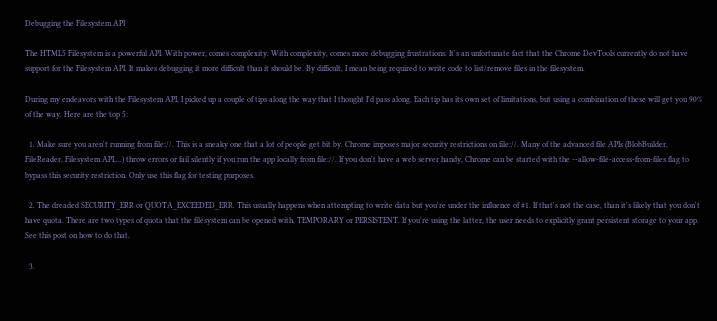Debugging the Filesystem API

The HTML5 Filesystem is a powerful API. With power, comes complexity. With complexity, comes more debugging frustrations. It's an unfortunate fact that the Chrome DevTools currently do not have support for the Filesystem API. It makes debugging it more difficult than it should be. By difficult, I mean being required to write code to list/remove files in the filesystem.

During my endeavors with the Filesystem API, I picked up a couple of tips along the way that I thought I'd pass along. Each tip has its own set of limitations, but using a combination of these will get you 90% of the way. Here are the top 5:

  1. Make sure you aren't running from file://. This is a sneaky one that a lot of people get bit by. Chrome imposes major security restrictions on file://. Many of the advanced file APIs (BlobBuilder, FileReader, Filesystem API,...) throw errors or fail silently if you run the app locally from file://. If you don't have a web server handy, Chrome can be started with the --allow-file-access-from-files flag to bypass this security restriction. Only use this flag for testing purposes.

  2. The dreaded SECURITY_ERR or QUOTA_EXCEEDED_ERR. This usually happens when attempting to write data but you're under the influence of #1. If that's not the case, than it's likely that you don't have quota. There are two types of quota that the filesystem can be opened with, TEMPORARY or PERSISTENT. If you're using the latter, the user needs to explicitly grant persistent storage to your app. See this post on how to do that.

  3.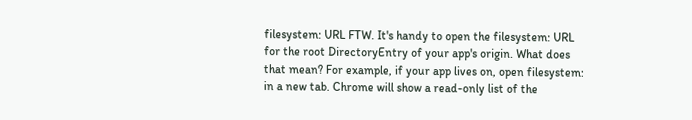filesystem: URL FTW. It's handy to open the filesystem: URL for the root DirectoryEntry of your app's origin. What does that mean? For example, if your app lives on, open filesystem: in a new tab. Chrome will show a read-only list of the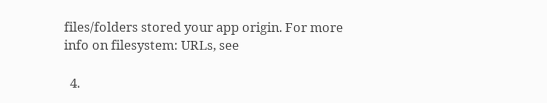files/folders stored your app origin. For more info on filesystem: URLs, see

  4.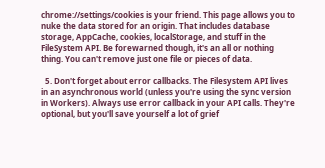chrome://settings/cookies is your friend. This page allows you to nuke the data stored for an origin. That includes database storage, AppCache, cookies, localStorage, and stuff in the FileSystem API. Be forewarned though, it's an all or nothing thing. You can't remove just one file or pieces of data.

  5. Don't forget about error callbacks. The Filesystem API lives in an asynchronous world (unless you're using the sync version in Workers). Always use error callback in your API calls. They're optional, but you'll save yourself a lot of grief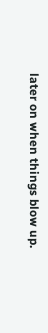later on when things blow up.